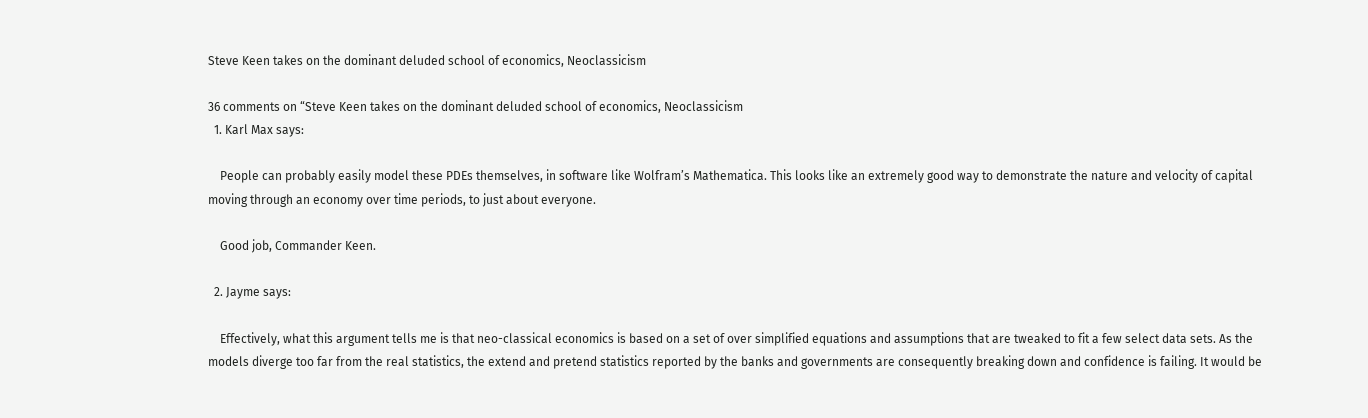Steve Keen takes on the dominant deluded school of economics, Neoclassicism

36 comments on “Steve Keen takes on the dominant deluded school of economics, Neoclassicism
  1. Karl Max says:

    People can probably easily model these PDEs themselves, in software like Wolfram’s Mathematica. This looks like an extremely good way to demonstrate the nature and velocity of capital moving through an economy over time periods, to just about everyone.

    Good job, Commander Keen.

  2. Jayme says:

    Effectively, what this argument tells me is that neo-classical economics is based on a set of over simplified equations and assumptions that are tweaked to fit a few select data sets. As the models diverge too far from the real statistics, the extend and pretend statistics reported by the banks and governments are consequently breaking down and confidence is failing. It would be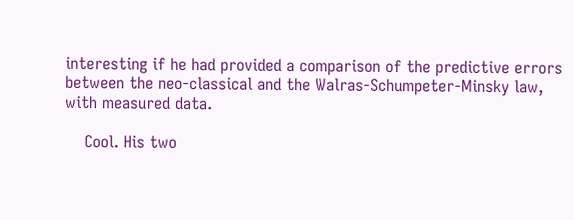interesting if he had provided a comparison of the predictive errors between the neo-classical and the Walras-Schumpeter-Minsky law, with measured data.

    Cool. His two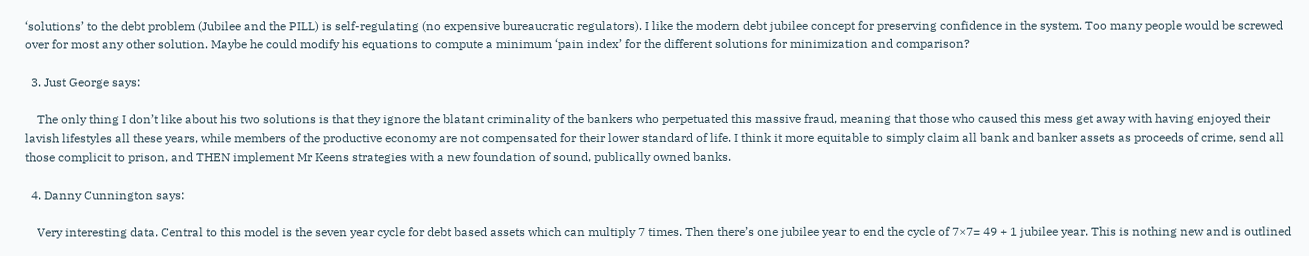‘solutions’ to the debt problem (Jubilee and the PILL) is self-regulating (no expensive bureaucratic regulators). I like the modern debt jubilee concept for preserving confidence in the system. Too many people would be screwed over for most any other solution. Maybe he could modify his equations to compute a minimum ‘pain index’ for the different solutions for minimization and comparison?

  3. Just George says:

    The only thing I don’t like about his two solutions is that they ignore the blatant criminality of the bankers who perpetuated this massive fraud, meaning that those who caused this mess get away with having enjoyed their lavish lifestyles all these years, while members of the productive economy are not compensated for their lower standard of life. I think it more equitable to simply claim all bank and banker assets as proceeds of crime, send all those complicit to prison, and THEN implement Mr Keens strategies with a new foundation of sound, publically owned banks.

  4. Danny Cunnington says:

    Very interesting data. Central to this model is the seven year cycle for debt based assets which can multiply 7 times. Then there’s one jubilee year to end the cycle of 7×7= 49 + 1 jubilee year. This is nothing new and is outlined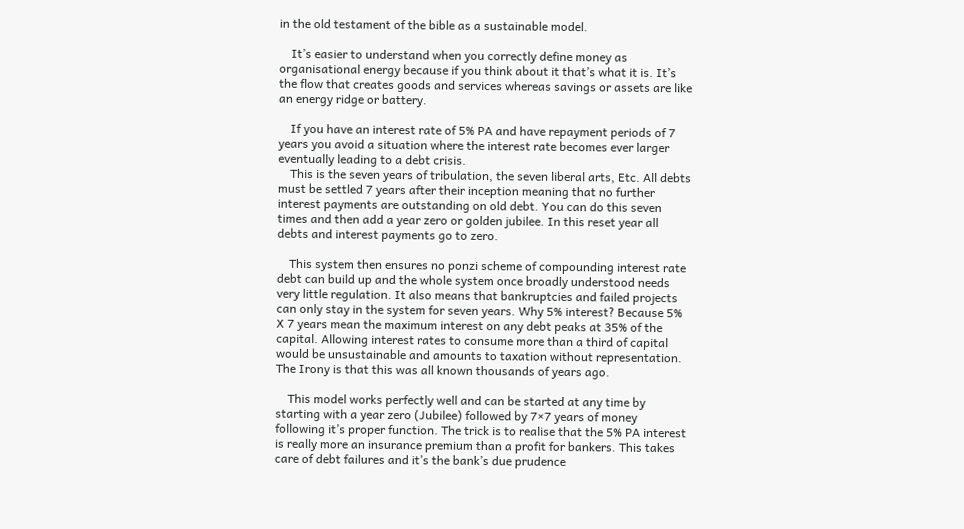in the old testament of the bible as a sustainable model.

    It’s easier to understand when you correctly define money as organisational energy because if you think about it that’s what it is. It’s the flow that creates goods and services whereas savings or assets are like an energy ridge or battery.

    If you have an interest rate of 5% PA and have repayment periods of 7 years you avoid a situation where the interest rate becomes ever larger eventually leading to a debt crisis.
    This is the seven years of tribulation, the seven liberal arts, Etc. All debts must be settled 7 years after their inception meaning that no further interest payments are outstanding on old debt. You can do this seven times and then add a year zero or golden jubilee. In this reset year all debts and interest payments go to zero.

    This system then ensures no ponzi scheme of compounding interest rate debt can build up and the whole system once broadly understood needs very little regulation. It also means that bankruptcies and failed projects can only stay in the system for seven years. Why 5% interest? Because 5% X 7 years mean the maximum interest on any debt peaks at 35% of the capital. Allowing interest rates to consume more than a third of capital would be unsustainable and amounts to taxation without representation. The Irony is that this was all known thousands of years ago.

    This model works perfectly well and can be started at any time by starting with a year zero (Jubilee) followed by 7×7 years of money following it’s proper function. The trick is to realise that the 5% PA interest is really more an insurance premium than a profit for bankers. This takes care of debt failures and it’s the bank’s due prudence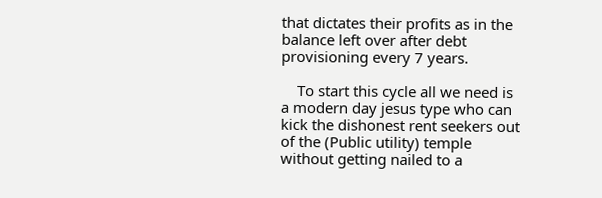that dictates their profits as in the balance left over after debt provisioning every 7 years.

    To start this cycle all we need is a modern day jesus type who can kick the dishonest rent seekers out of the (Public utility) temple without getting nailed to a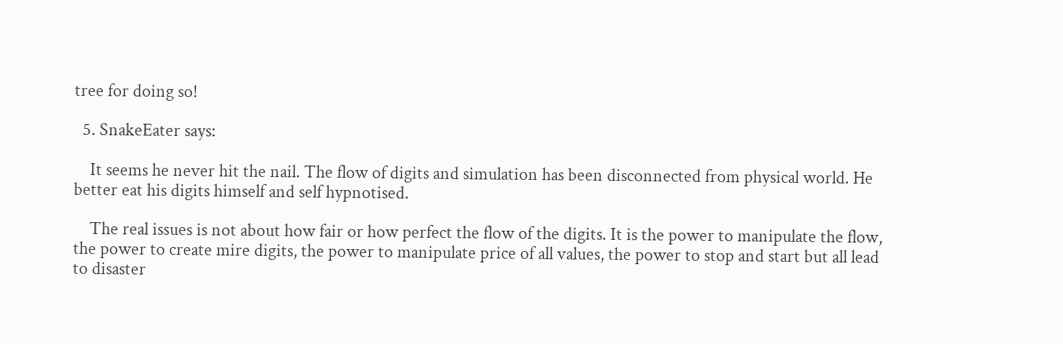tree for doing so!

  5. SnakeEater says:

    It seems he never hit the nail. The flow of digits and simulation has been disconnected from physical world. He better eat his digits himself and self hypnotised.

    The real issues is not about how fair or how perfect the flow of the digits. It is the power to manipulate the flow, the power to create mire digits, the power to manipulate price of all values, the power to stop and start but all lead to disaster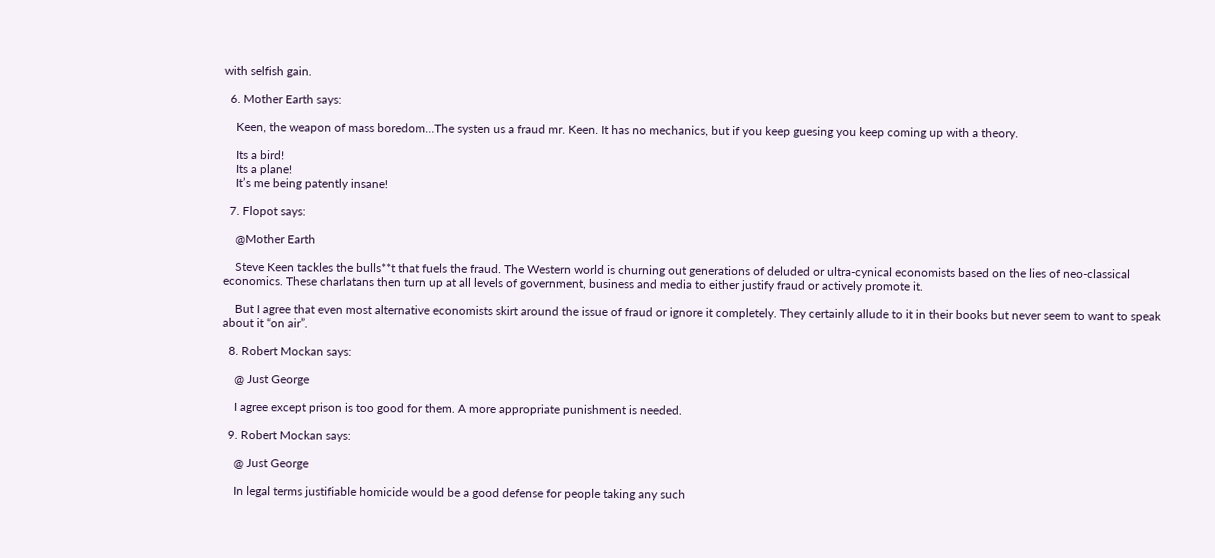with selfish gain.

  6. Mother Earth says:

    Keen, the weapon of mass boredom…The systen us a fraud mr. Keen. It has no mechanics, but if you keep guesing you keep coming up with a theory.

    Its a bird!
    Its a plane!
    It’s me being patently insane!

  7. Flopot says:

    @Mother Earth

    Steve Keen tackles the bulls**t that fuels the fraud. The Western world is churning out generations of deluded or ultra-cynical economists based on the lies of neo-classical economics. These charlatans then turn up at all levels of government, business and media to either justify fraud or actively promote it.

    But I agree that even most alternative economists skirt around the issue of fraud or ignore it completely. They certainly allude to it in their books but never seem to want to speak about it “on air”.

  8. Robert Mockan says:

    @ Just George

    I agree except prison is too good for them. A more appropriate punishment is needed.

  9. Robert Mockan says:

    @ Just George

    In legal terms justifiable homicide would be a good defense for people taking any such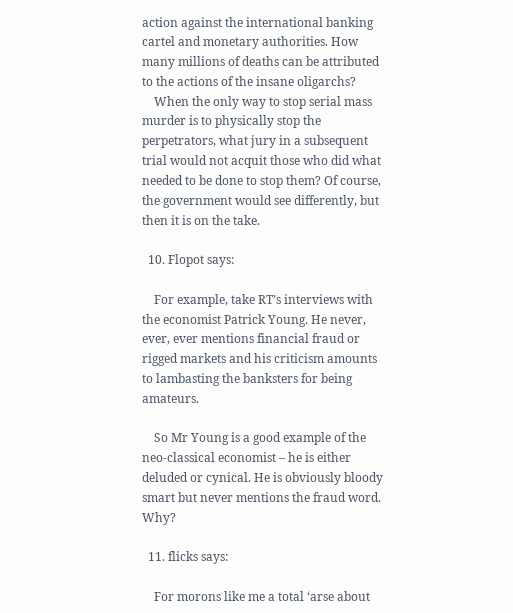action against the international banking cartel and monetary authorities. How many millions of deaths can be attributed to the actions of the insane oligarchs?
    When the only way to stop serial mass murder is to physically stop the perpetrators, what jury in a subsequent trial would not acquit those who did what needed to be done to stop them? Of course, the government would see differently, but then it is on the take.

  10. Flopot says:

    For example, take RT’s interviews with the economist Patrick Young. He never, ever, ever mentions financial fraud or rigged markets and his criticism amounts to lambasting the banksters for being amateurs.

    So Mr Young is a good example of the neo-classical economist – he is either deluded or cynical. He is obviously bloody smart but never mentions the fraud word. Why?

  11. flicks says:

    For morons like me a total ‘arse about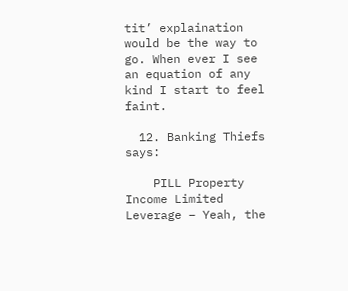tit’ explaination would be the way to go. When ever I see an equation of any kind I start to feel faint.

  12. Banking Thiefs says:

    PILL Property Income Limited Leverage – Yeah, the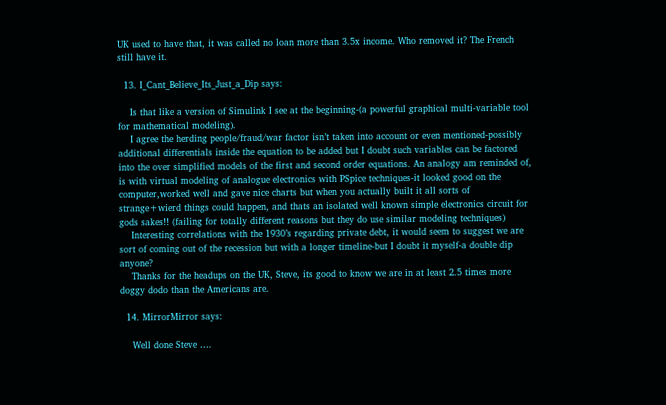UK used to have that, it was called no loan more than 3.5x income. Who removed it? The French still have it.

  13. I_Cant_Believe_Its_Just_a_Dip says:

    Is that like a version of Simulink I see at the beginning-(a powerful graphical multi-variable tool for mathematical modeling).
    I agree the herding people/fraud/war factor isn’t taken into account or even mentioned-possibly additional differentials inside the equation to be added but I doubt such variables can be factored into the over simplified models of the first and second order equations. An analogy am reminded of, is with virtual modeling of analogue electronics with PSpice techniques-it looked good on the computer,worked well and gave nice charts but when you actually built it all sorts of strange+wierd things could happen, and thats an isolated well known simple electronics circuit for gods sakes!! (failing for totally different reasons but they do use similar modeling techniques)
    Interesting correlations with the 1930’s regarding private debt, it would seem to suggest we are sort of coming out of the recession but with a longer timeline-but I doubt it myself-a double dip anyone?
    Thanks for the headups on the UK, Steve, its good to know we are in at least 2.5 times more doggy dodo than the Americans are.

  14. MirrorMirror says:

    Well done Steve ….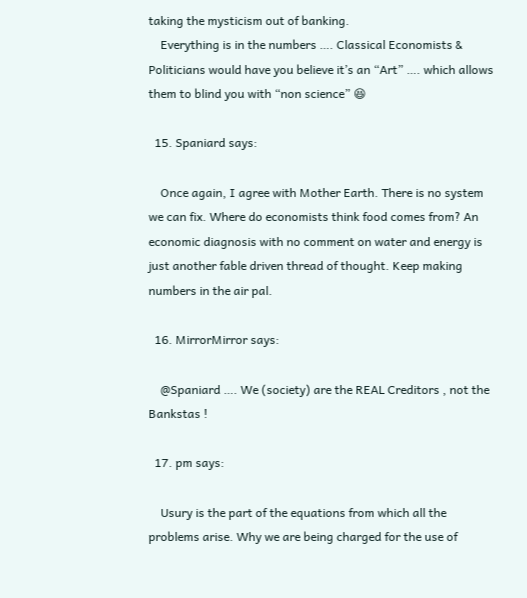taking the mysticism out of banking.
    Everything is in the numbers …. Classical Economists & Politicians would have you believe it’s an “Art” …. which allows them to blind you with “non science” 😆

  15. Spaniard says:

    Once again, I agree with Mother Earth. There is no system we can fix. Where do economists think food comes from? An economic diagnosis with no comment on water and energy is just another fable driven thread of thought. Keep making numbers in the air pal.

  16. MirrorMirror says:

    @Spaniard …. We (society) are the REAL Creditors , not the Bankstas !

  17. pm says:

    Usury is the part of the equations from which all the problems arise. Why we are being charged for the use of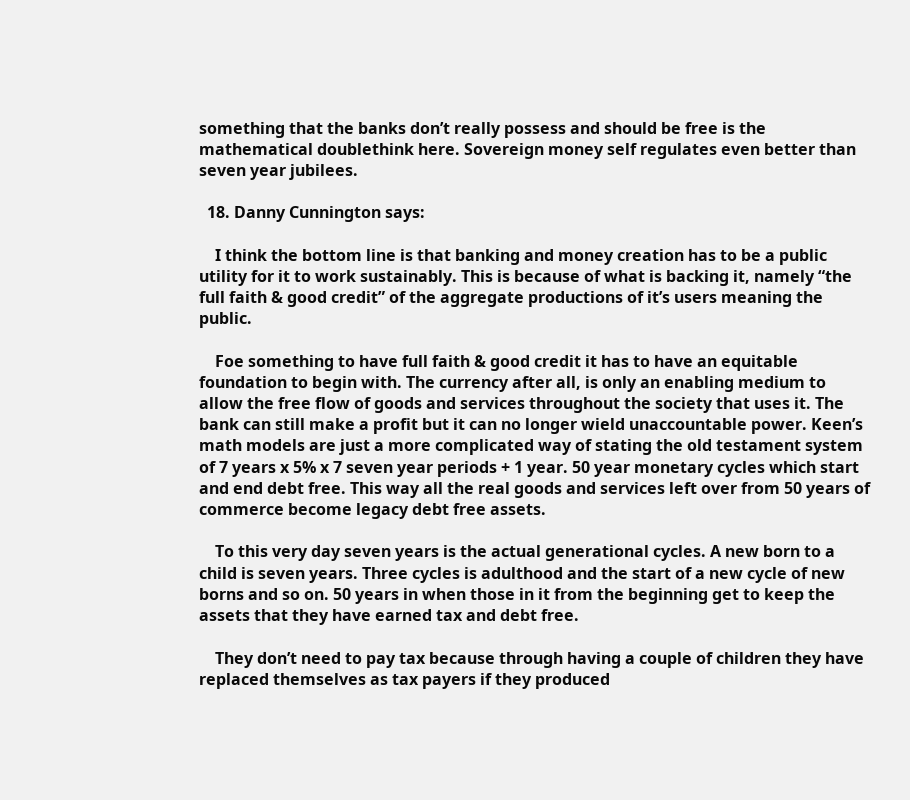something that the banks don’t really possess and should be free is the mathematical doublethink here. Sovereign money self regulates even better than seven year jubilees.

  18. Danny Cunnington says:

    I think the bottom line is that banking and money creation has to be a public utility for it to work sustainably. This is because of what is backing it, namely “the full faith & good credit” of the aggregate productions of it’s users meaning the public.

    Foe something to have full faith & good credit it has to have an equitable foundation to begin with. The currency after all, is only an enabling medium to allow the free flow of goods and services throughout the society that uses it. The bank can still make a profit but it can no longer wield unaccountable power. Keen’s math models are just a more complicated way of stating the old testament system of 7 years x 5% x 7 seven year periods + 1 year. 50 year monetary cycles which start and end debt free. This way all the real goods and services left over from 50 years of commerce become legacy debt free assets.

    To this very day seven years is the actual generational cycles. A new born to a child is seven years. Three cycles is adulthood and the start of a new cycle of new borns and so on. 50 years in when those in it from the beginning get to keep the assets that they have earned tax and debt free.

    They don’t need to pay tax because through having a couple of children they have replaced themselves as tax payers if they produced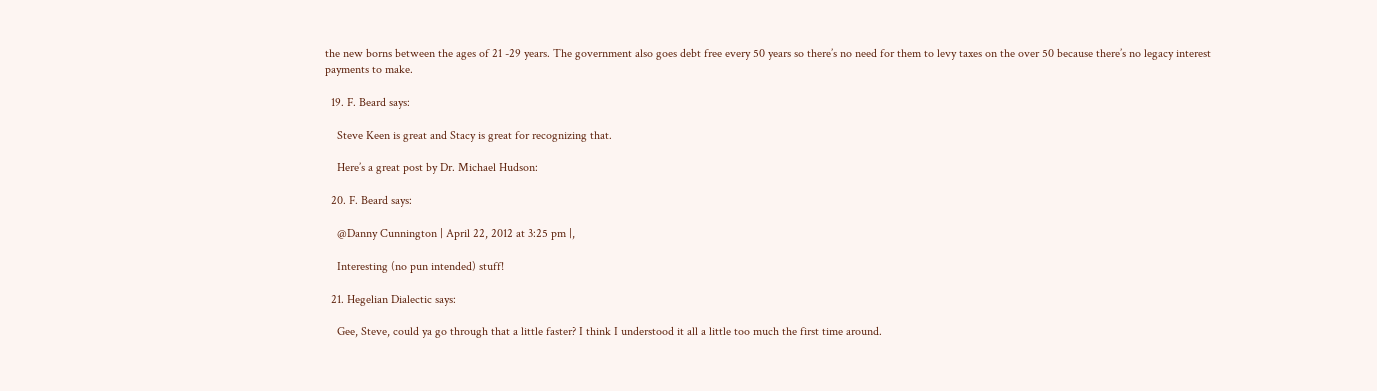the new borns between the ages of 21 -29 years. The government also goes debt free every 50 years so there’s no need for them to levy taxes on the over 50 because there’s no legacy interest payments to make.

  19. F. Beard says:

    Steve Keen is great and Stacy is great for recognizing that.

    Here’s a great post by Dr. Michael Hudson:

  20. F. Beard says:

    @Danny Cunnington | April 22, 2012 at 3:25 pm |,

    Interesting (no pun intended) stuff!

  21. Hegelian Dialectic says:

    Gee, Steve, could ya go through that a little faster? I think I understood it all a little too much the first time around.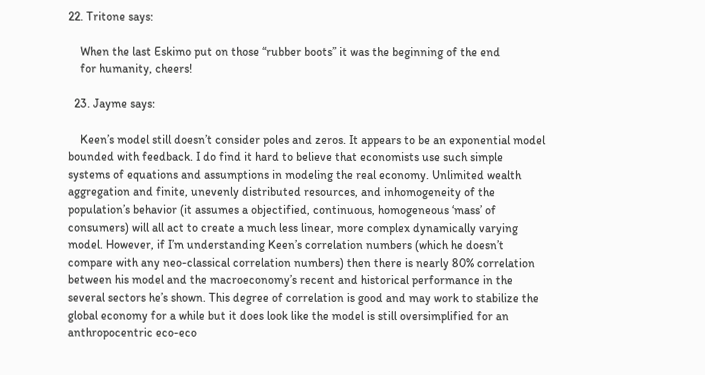22. Tritone says:

    When the last Eskimo put on those “rubber boots” it was the beginning of the end
    for humanity, cheers!

  23. Jayme says:

    Keen’s model still doesn’t consider poles and zeros. It appears to be an exponential model bounded with feedback. I do find it hard to believe that economists use such simple systems of equations and assumptions in modeling the real economy. Unlimited wealth aggregation and finite, unevenly distributed resources, and inhomogeneity of the population’s behavior (it assumes a objectified, continuous, homogeneous ‘mass’ of consumers) will all act to create a much less linear, more complex dynamically varying model. However, if I’m understanding Keen’s correlation numbers (which he doesn’t compare with any neo-classical correlation numbers) then there is nearly 80% correlation between his model and the macroeconomy’s recent and historical performance in the several sectors he’s shown. This degree of correlation is good and may work to stabilize the global economy for a while but it does look like the model is still oversimplified for an anthropocentric eco-eco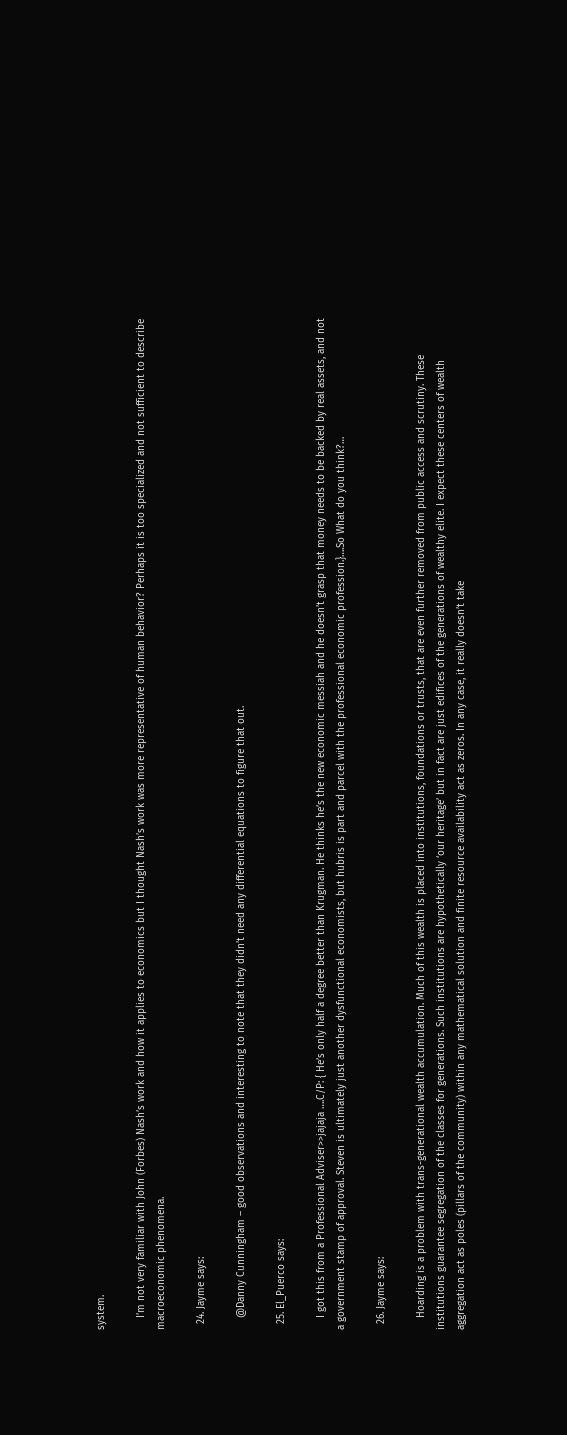system.

    I’m not very familiar with John (Forbes) Nash’s work and how it applies to economics but I thought Nash’s work was more representative of human behavior? Perhaps it is too specialized and not sufficient to describe macroeconomic phenomena.

  24. Jayme says:

    @Danny Cunningham – good observations and interesting to note that they didn’t need any differential equations to figure that out.

  25. El_Puerco says:

    I got this from a Professional Adviser>>jajaja ….C/P: { He’s only half a degree better than Krugman. He thinks he’s the new economic messiah and he doesn’t grasp that money needs to be backed by real assets, and not a government stamp of approval. Steven is ultimately just another dysfunctional economists, but hubris is part and parcel with the professional economic profession.}….So What do you think?…

  26. Jayme says:

    Hoarding is a problem with trans-generational wealth accumulation. Much of this wealth is placed into institutions, foundations or trusts, that are even further removed from public access and scrutiny. These institutions guarantee segregation of the classes for generations. Such institutions are hypothetically ‘our heritage’ but in fact are just edifices of the generations of wealthy elite. I expect these centers of wealth aggregation act as poles (pillars of the community) within any mathematical solution and finite resource availability act as zeros. In any case, it really doesn’t take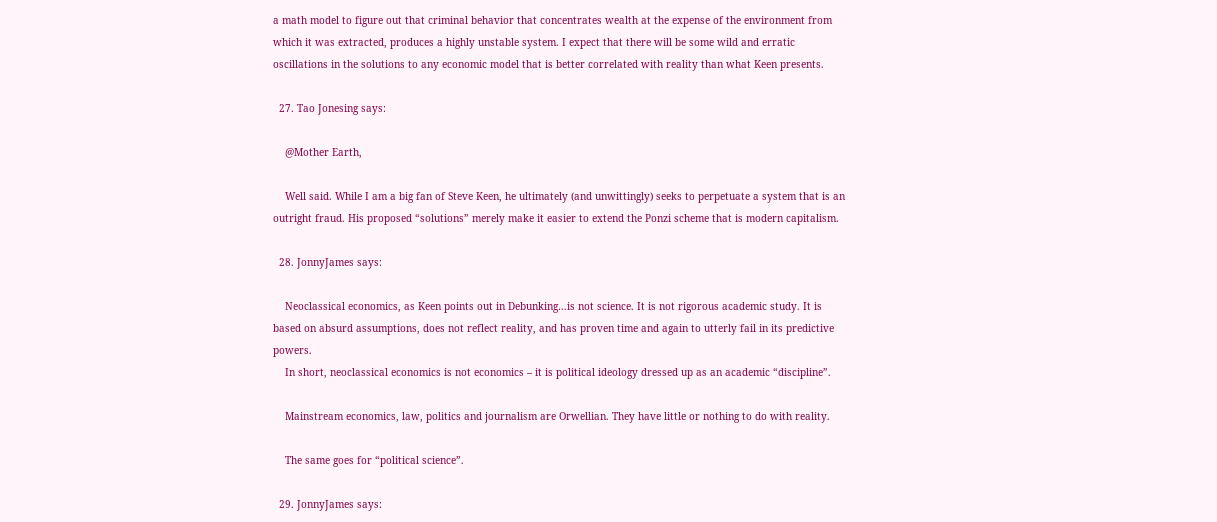a math model to figure out that criminal behavior that concentrates wealth at the expense of the environment from which it was extracted, produces a highly unstable system. I expect that there will be some wild and erratic oscillations in the solutions to any economic model that is better correlated with reality than what Keen presents.

  27. Tao Jonesing says:

    @Mother Earth,

    Well said. While I am a big fan of Steve Keen, he ultimately (and unwittingly) seeks to perpetuate a system that is an outright fraud. His proposed “solutions” merely make it easier to extend the Ponzi scheme that is modern capitalism.

  28. JonnyJames says:

    Neoclassical economics, as Keen points out in Debunking…is not science. It is not rigorous academic study. It is based on absurd assumptions, does not reflect reality, and has proven time and again to utterly fail in its predictive powers.
    In short, neoclassical economics is not economics – it is political ideology dressed up as an academic “discipline”.

    Mainstream economics, law, politics and journalism are Orwellian. They have little or nothing to do with reality.

    The same goes for “political science”.

  29. JonnyJames says: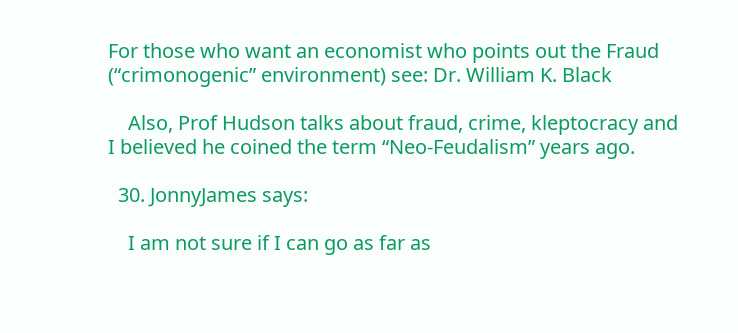For those who want an economist who points out the Fraud (“crimonogenic” environment) see: Dr. William K. Black

    Also, Prof Hudson talks about fraud, crime, kleptocracy and I believed he coined the term “Neo-Feudalism” years ago.

  30. JonnyJames says:

    I am not sure if I can go as far as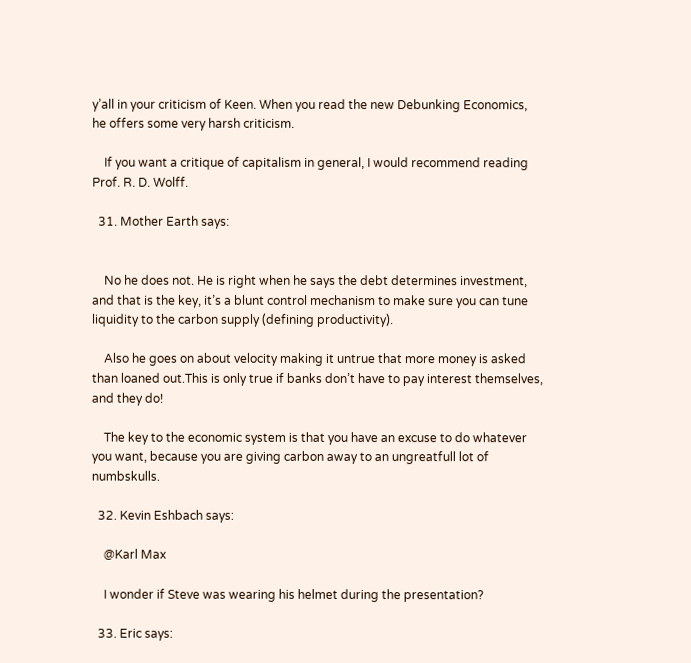y’all in your criticism of Keen. When you read the new Debunking Economics, he offers some very harsh criticism.

    If you want a critique of capitalism in general, I would recommend reading Prof. R. D. Wolff.

  31. Mother Earth says:


    No he does not. He is right when he says the debt determines investment, and that is the key, it’s a blunt control mechanism to make sure you can tune liquidity to the carbon supply (defining productivity).

    Also he goes on about velocity making it untrue that more money is asked than loaned out.This is only true if banks don’t have to pay interest themselves, and they do!

    The key to the economic system is that you have an excuse to do whatever you want, because you are giving carbon away to an ungreatfull lot of numbskulls.

  32. Kevin Eshbach says:

    @Karl Max

    I wonder if Steve was wearing his helmet during the presentation?

  33. Eric says: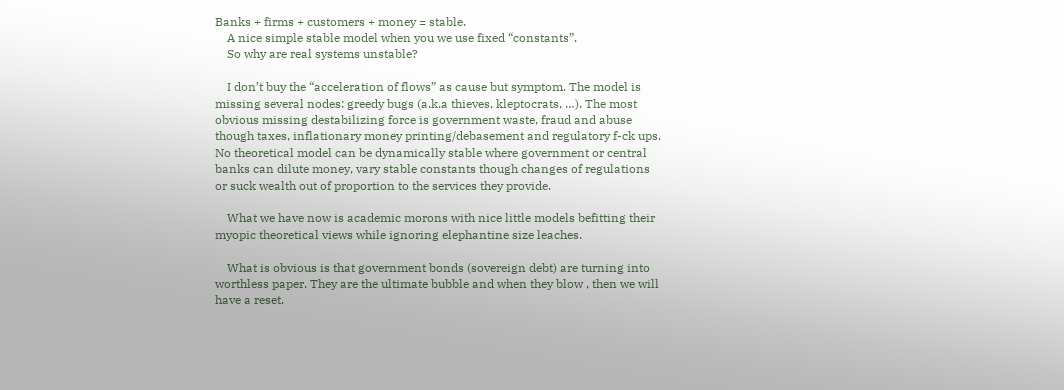Banks + firms + customers + money = stable.
    A nice simple stable model when you we use fixed “constants”.
    So why are real systems unstable?

    I don’t buy the “acceleration of flows” as cause but symptom. The model is missing several nodes: greedy bugs (a.k.a thieves, kleptocrats, …). The most obvious missing destabilizing force is government waste, fraud and abuse though taxes, inflationary money printing/debasement and regulatory f-ck ups. No theoretical model can be dynamically stable where government or central banks can dilute money, vary stable constants though changes of regulations or suck wealth out of proportion to the services they provide.

    What we have now is academic morons with nice little models befitting their myopic theoretical views while ignoring elephantine size leaches.

    What is obvious is that government bonds (sovereign debt) are turning into worthless paper. They are the ultimate bubble and when they blow , then we will have a reset.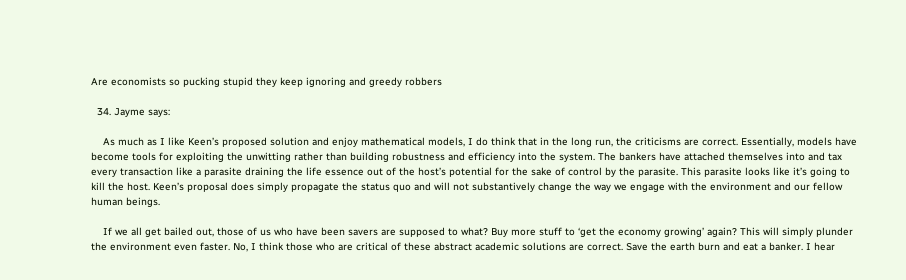Are economists so pucking stupid they keep ignoring and greedy robbers

  34. Jayme says:

    As much as I like Keen’s proposed solution and enjoy mathematical models, I do think that in the long run, the criticisms are correct. Essentially, models have become tools for exploiting the unwitting rather than building robustness and efficiency into the system. The bankers have attached themselves into and tax every transaction like a parasite draining the life essence out of the host’s potential for the sake of control by the parasite. This parasite looks like it’s going to kill the host. Keen’s proposal does simply propagate the status quo and will not substantively change the way we engage with the environment and our fellow human beings.

    If we all get bailed out, those of us who have been savers are supposed to what? Buy more stuff to ‘get the economy growing’ again? This will simply plunder the environment even faster. No, I think those who are critical of these abstract academic solutions are correct. Save the earth burn and eat a banker. I hear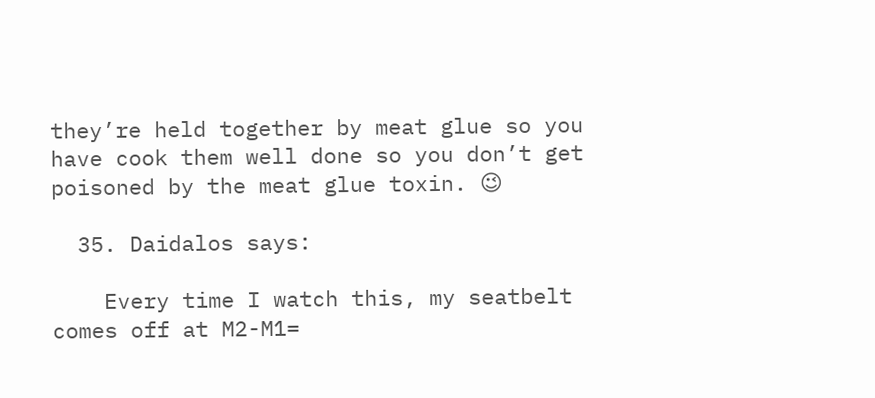they’re held together by meat glue so you have cook them well done so you don’t get poisoned by the meat glue toxin. 😉

  35. Daidalos says:

    Every time I watch this, my seatbelt comes off at M2-M1=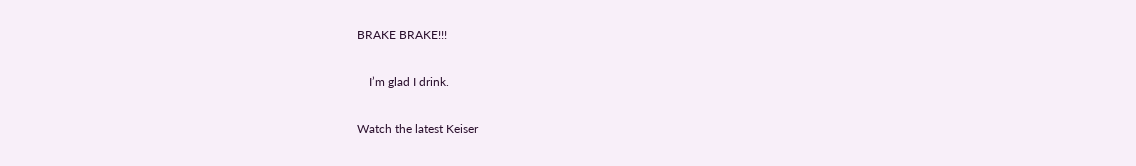BRAKE BRAKE!!!

    I’m glad I drink.

Watch the latest Keiser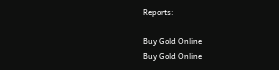Reports:

Buy Gold Online
Buy Gold Online